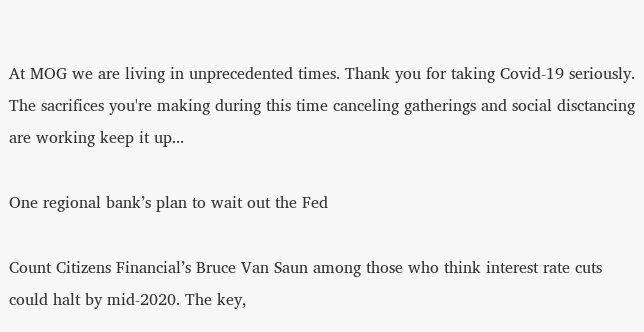At MOG we are living in unprecedented times. Thank you for taking Covid-19 seriously. The sacrifices you're making during this time canceling gatherings and social disctancing are working keep it up...

One regional bank’s plan to wait out the Fed

Count Citizens Financial’s Bruce Van Saun among those who think interest rate cuts could halt by mid-2020. The key,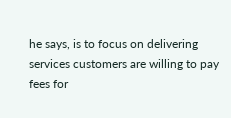he says, is to focus on delivering services customers are willing to pay fees for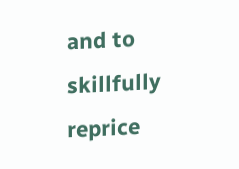and to skillfully reprice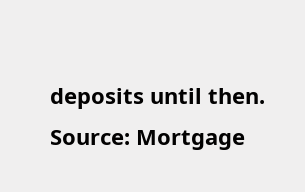deposits until then.
Source: Mortgage